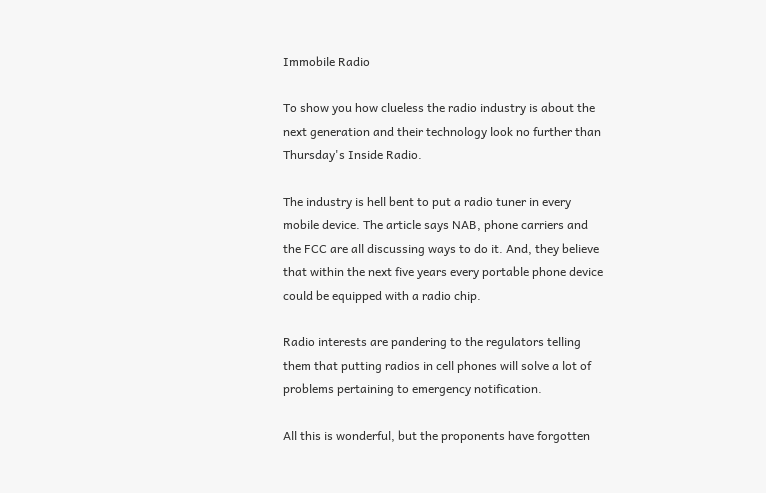Immobile Radio

To show you how clueless the radio industry is about the next generation and their technology look no further than Thursday's Inside Radio.

The industry is hell bent to put a radio tuner in every mobile device. The article says NAB, phone carriers and the FCC are all discussing ways to do it. And, they believe that within the next five years every portable phone device could be equipped with a radio chip.

Radio interests are pandering to the regulators telling them that putting radios in cell phones will solve a lot of problems pertaining to emergency notification.

All this is wonderful, but the proponents have forgotten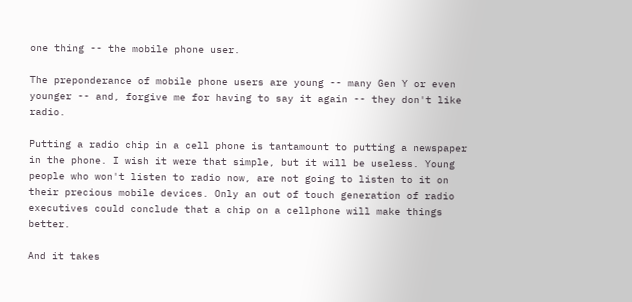one thing -- the mobile phone user.

The preponderance of mobile phone users are young -- many Gen Y or even younger -- and, forgive me for having to say it again -- they don't like radio.

Putting a radio chip in a cell phone is tantamount to putting a newspaper in the phone. I wish it were that simple, but it will be useless. Young people who won't listen to radio now, are not going to listen to it on their precious mobile devices. Only an out of touch generation of radio executives could conclude that a chip on a cellphone will make things better.

And it takes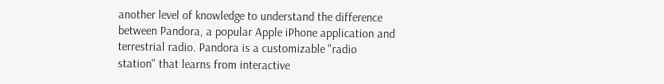another level of knowledge to understand the difference between Pandora, a popular Apple iPhone application and terrestrial radio. Pandora is a customizable "radio station" that learns from interactive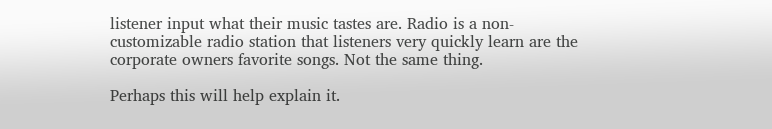listener input what their music tastes are. Radio is a non-customizable radio station that listeners very quickly learn are the corporate owners favorite songs. Not the same thing.

Perhaps this will help explain it.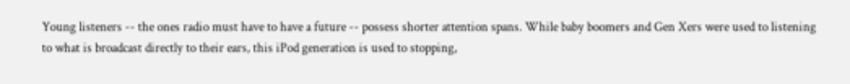Young listeners -- the ones radio must have to have a future -- possess shorter attention spans. While baby boomers and Gen Xers were used to listening to what is broadcast directly to their ears, this iPod generation is used to stopping,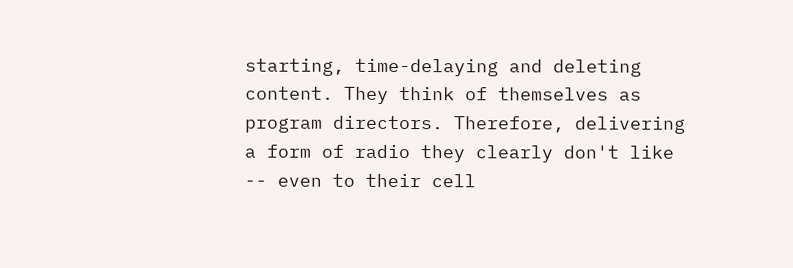starting, time-delaying and deleting content. They think of themselves as program directors. Therefore, delivering a form of radio they clearly don't like -- even to their cell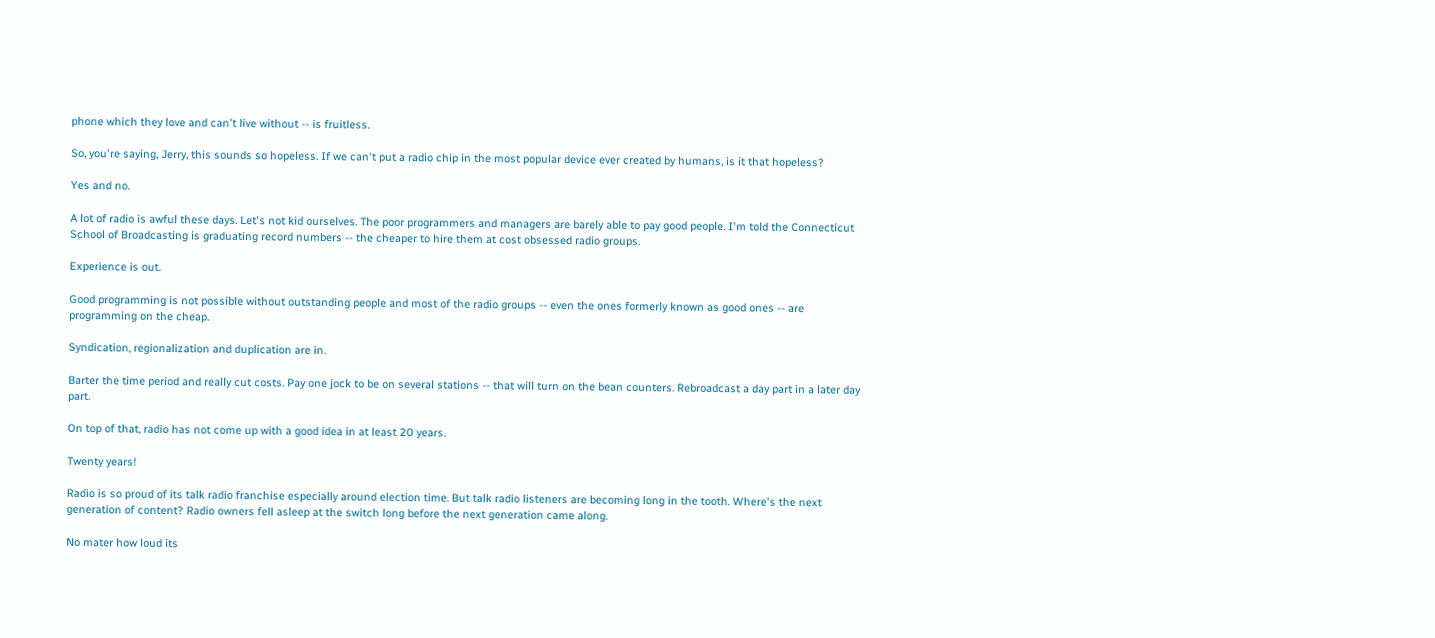phone which they love and can't live without -- is fruitless.

So, you're saying, Jerry, this sounds so hopeless. If we can't put a radio chip in the most popular device ever created by humans, is it that hopeless?

Yes and no.

A lot of radio is awful these days. Let's not kid ourselves. The poor programmers and managers are barely able to pay good people. I'm told the Connecticut School of Broadcasting is graduating record numbers -- the cheaper to hire them at cost obsessed radio groups.

Experience is out.

Good programming is not possible without outstanding people and most of the radio groups -- even the ones formerly known as good ones -- are programming on the cheap.

Syndication, regionalization and duplication are in.

Barter the time period and really cut costs. Pay one jock to be on several stations -- that will turn on the bean counters. Rebroadcast a day part in a later day part.

On top of that, radio has not come up with a good idea in at least 20 years.

Twenty years!

Radio is so proud of its talk radio franchise especially around election time. But talk radio listeners are becoming long in the tooth. Where's the next generation of content? Radio owners fell asleep at the switch long before the next generation came along.

No mater how loud its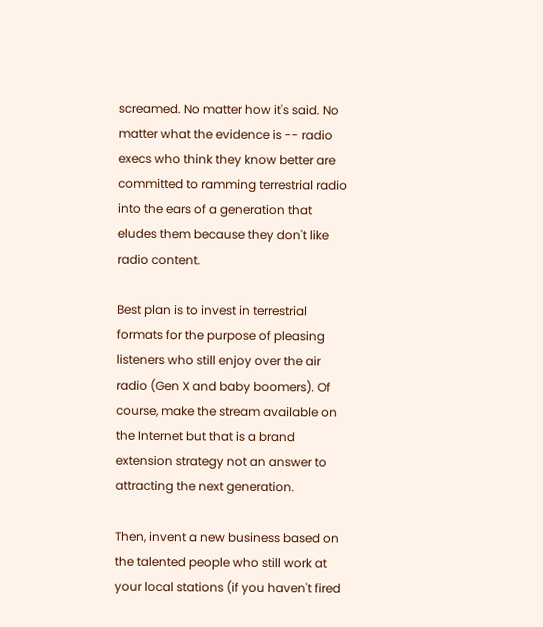screamed. No matter how it's said. No matter what the evidence is -- radio execs who think they know better are committed to ramming terrestrial radio into the ears of a generation that eludes them because they don't like radio content.

Best plan is to invest in terrestrial formats for the purpose of pleasing listeners who still enjoy over the air radio (Gen X and baby boomers). Of course, make the stream available on the Internet but that is a brand extension strategy not an answer to attracting the next generation.

Then, invent a new business based on the talented people who still work at your local stations (if you haven't fired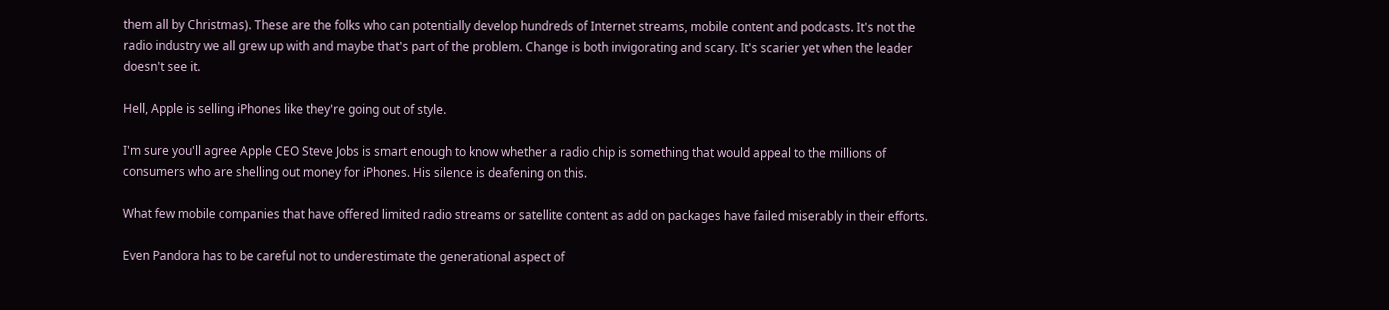them all by Christmas). These are the folks who can potentially develop hundreds of Internet streams, mobile content and podcasts. It's not the radio industry we all grew up with and maybe that's part of the problem. Change is both invigorating and scary. It's scarier yet when the leader doesn't see it.

Hell, Apple is selling iPhones like they're going out of style.

I'm sure you'll agree Apple CEO Steve Jobs is smart enough to know whether a radio chip is something that would appeal to the millions of consumers who are shelling out money for iPhones. His silence is deafening on this.

What few mobile companies that have offered limited radio streams or satellite content as add on packages have failed miserably in their efforts.

Even Pandora has to be careful not to underestimate the generational aspect of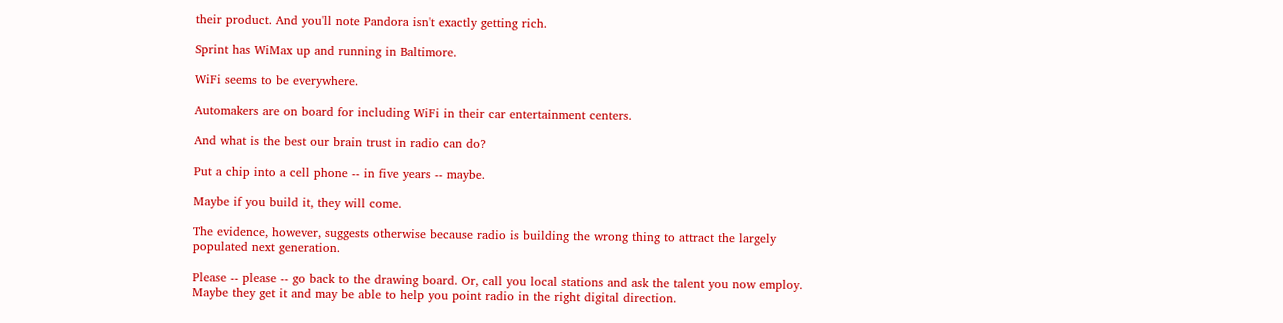their product. And you'll note Pandora isn't exactly getting rich.

Sprint has WiMax up and running in Baltimore.

WiFi seems to be everywhere.

Automakers are on board for including WiFi in their car entertainment centers.

And what is the best our brain trust in radio can do?

Put a chip into a cell phone -- in five years -- maybe.

Maybe if you build it, they will come.

The evidence, however, suggests otherwise because radio is building the wrong thing to attract the largely populated next generation.

Please -- please -- go back to the drawing board. Or, call you local stations and ask the talent you now employ. Maybe they get it and may be able to help you point radio in the right digital direction.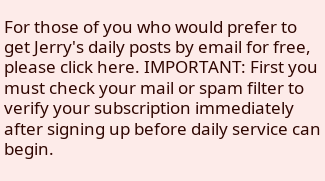For those of you who would prefer to get Jerry's daily posts by email for free, please click here. IMPORTANT: First you must check your mail or spam filter to verify your subscription immediately after signing up before daily service can begin.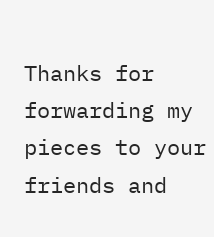Thanks for forwarding my pieces to your friends and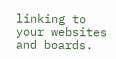linking to your websites and boards.